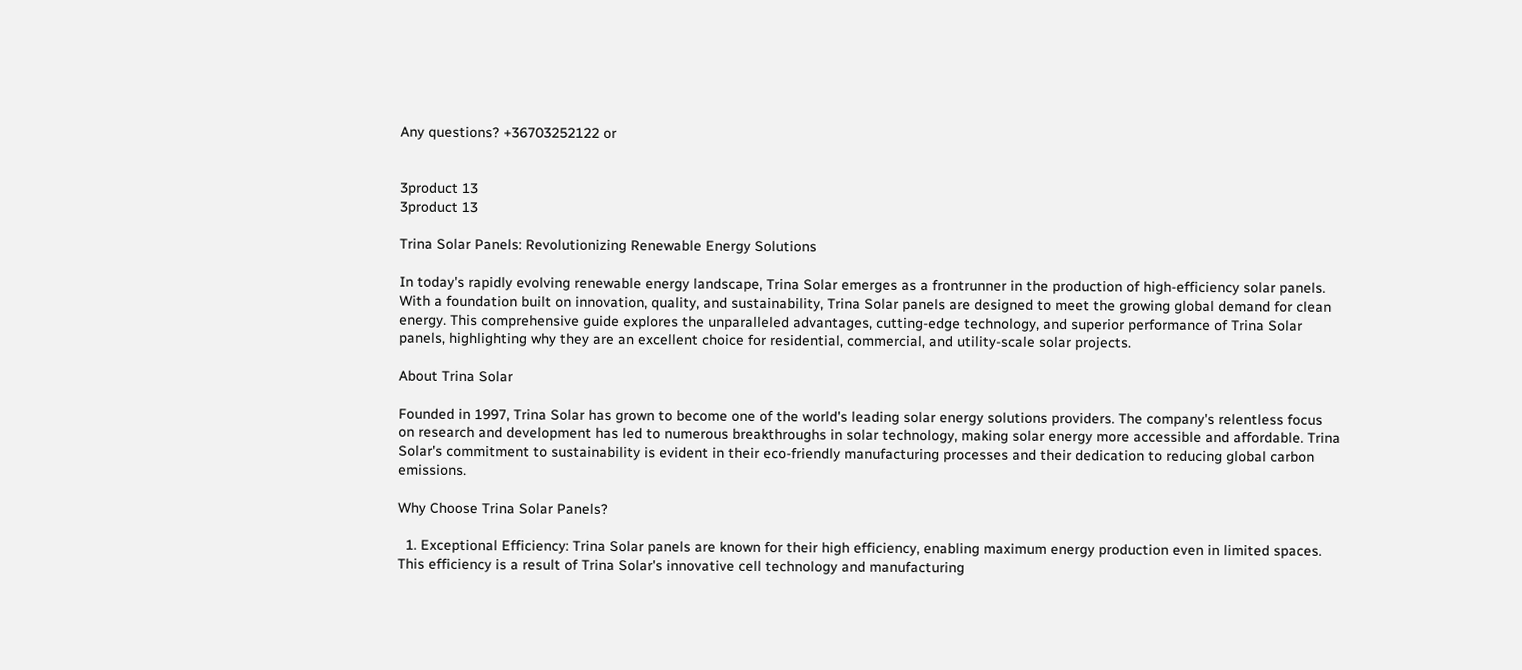Any questions? +36703252122 or


3product 13
3product 13

Trina Solar Panels: Revolutionizing Renewable Energy Solutions

In today's rapidly evolving renewable energy landscape, Trina Solar emerges as a frontrunner in the production of high-efficiency solar panels. With a foundation built on innovation, quality, and sustainability, Trina Solar panels are designed to meet the growing global demand for clean energy. This comprehensive guide explores the unparalleled advantages, cutting-edge technology, and superior performance of Trina Solar panels, highlighting why they are an excellent choice for residential, commercial, and utility-scale solar projects.

About Trina Solar

Founded in 1997, Trina Solar has grown to become one of the world's leading solar energy solutions providers. The company's relentless focus on research and development has led to numerous breakthroughs in solar technology, making solar energy more accessible and affordable. Trina Solar's commitment to sustainability is evident in their eco-friendly manufacturing processes and their dedication to reducing global carbon emissions.

Why Choose Trina Solar Panels?

  1. Exceptional Efficiency: Trina Solar panels are known for their high efficiency, enabling maximum energy production even in limited spaces. This efficiency is a result of Trina Solar's innovative cell technology and manufacturing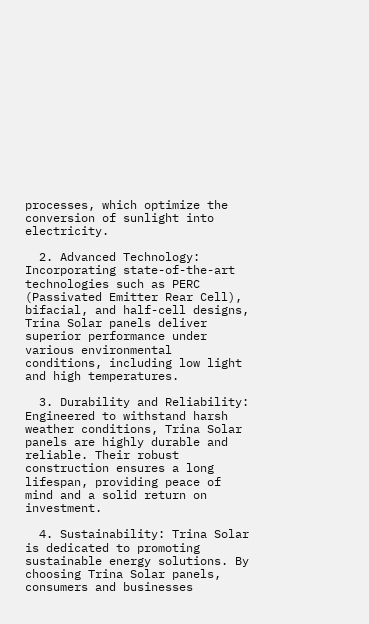processes, which optimize the conversion of sunlight into electricity.

  2. Advanced Technology: Incorporating state-of-the-art technologies such as PERC (Passivated Emitter Rear Cell), bifacial, and half-cell designs, Trina Solar panels deliver superior performance under various environmental conditions, including low light and high temperatures.

  3. Durability and Reliability: Engineered to withstand harsh weather conditions, Trina Solar panels are highly durable and reliable. Their robust construction ensures a long lifespan, providing peace of mind and a solid return on investment.

  4. Sustainability: Trina Solar is dedicated to promoting sustainable energy solutions. By choosing Trina Solar panels, consumers and businesses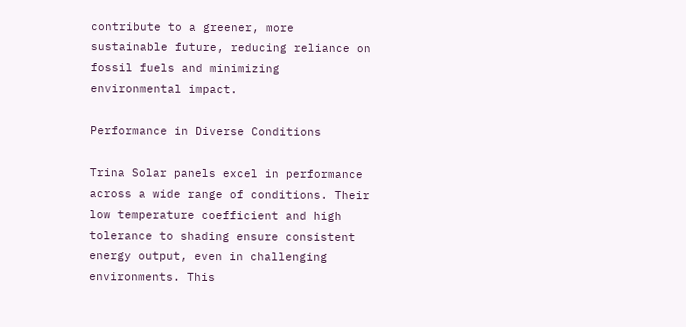contribute to a greener, more sustainable future, reducing reliance on fossil fuels and minimizing environmental impact.

Performance in Diverse Conditions

Trina Solar panels excel in performance across a wide range of conditions. Their low temperature coefficient and high tolerance to shading ensure consistent energy output, even in challenging environments. This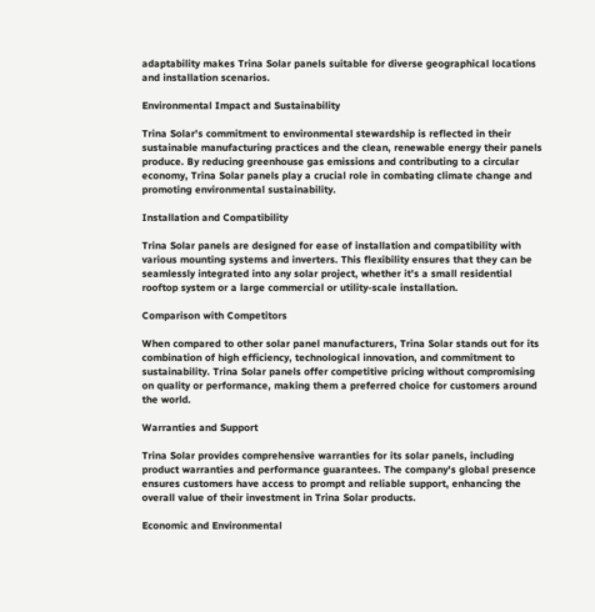adaptability makes Trina Solar panels suitable for diverse geographical locations and installation scenarios.

Environmental Impact and Sustainability

Trina Solar's commitment to environmental stewardship is reflected in their sustainable manufacturing practices and the clean, renewable energy their panels produce. By reducing greenhouse gas emissions and contributing to a circular economy, Trina Solar panels play a crucial role in combating climate change and promoting environmental sustainability.

Installation and Compatibility

Trina Solar panels are designed for ease of installation and compatibility with various mounting systems and inverters. This flexibility ensures that they can be seamlessly integrated into any solar project, whether it's a small residential rooftop system or a large commercial or utility-scale installation.

Comparison with Competitors

When compared to other solar panel manufacturers, Trina Solar stands out for its combination of high efficiency, technological innovation, and commitment to sustainability. Trina Solar panels offer competitive pricing without compromising on quality or performance, making them a preferred choice for customers around the world.

Warranties and Support

Trina Solar provides comprehensive warranties for its solar panels, including product warranties and performance guarantees. The company's global presence ensures customers have access to prompt and reliable support, enhancing the overall value of their investment in Trina Solar products.

Economic and Environmental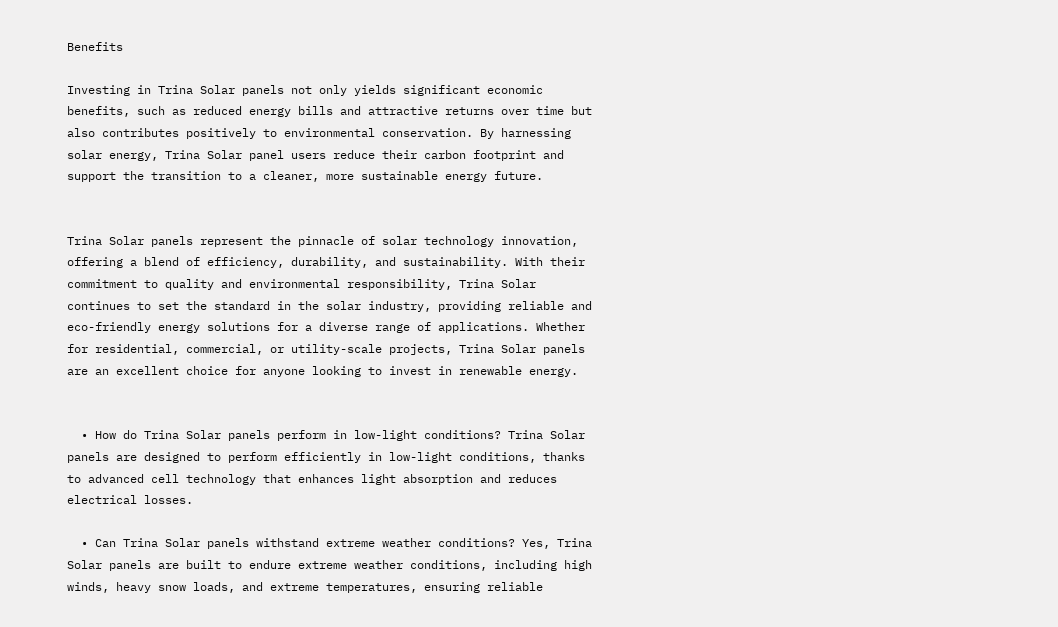Benefits

Investing in Trina Solar panels not only yields significant economic benefits, such as reduced energy bills and attractive returns over time but also contributes positively to environmental conservation. By harnessing solar energy, Trina Solar panel users reduce their carbon footprint and support the transition to a cleaner, more sustainable energy future.


Trina Solar panels represent the pinnacle of solar technology innovation, offering a blend of efficiency, durability, and sustainability. With their commitment to quality and environmental responsibility, Trina Solar continues to set the standard in the solar industry, providing reliable and eco-friendly energy solutions for a diverse range of applications. Whether for residential, commercial, or utility-scale projects, Trina Solar panels are an excellent choice for anyone looking to invest in renewable energy.


  • How do Trina Solar panels perform in low-light conditions? Trina Solar panels are designed to perform efficiently in low-light conditions, thanks to advanced cell technology that enhances light absorption and reduces electrical losses.

  • Can Trina Solar panels withstand extreme weather conditions? Yes, Trina Solar panels are built to endure extreme weather conditions, including high winds, heavy snow loads, and extreme temperatures, ensuring reliable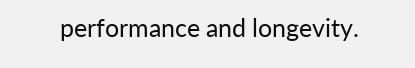performance and longevity.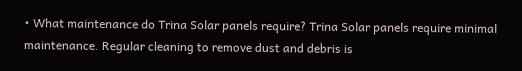• What maintenance do Trina Solar panels require? Trina Solar panels require minimal maintenance. Regular cleaning to remove dust and debris is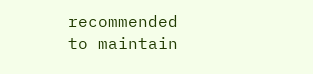recommended to maintain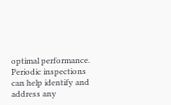optimal performance. Periodic inspections can help identify and address any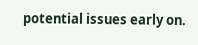potential issues early on.